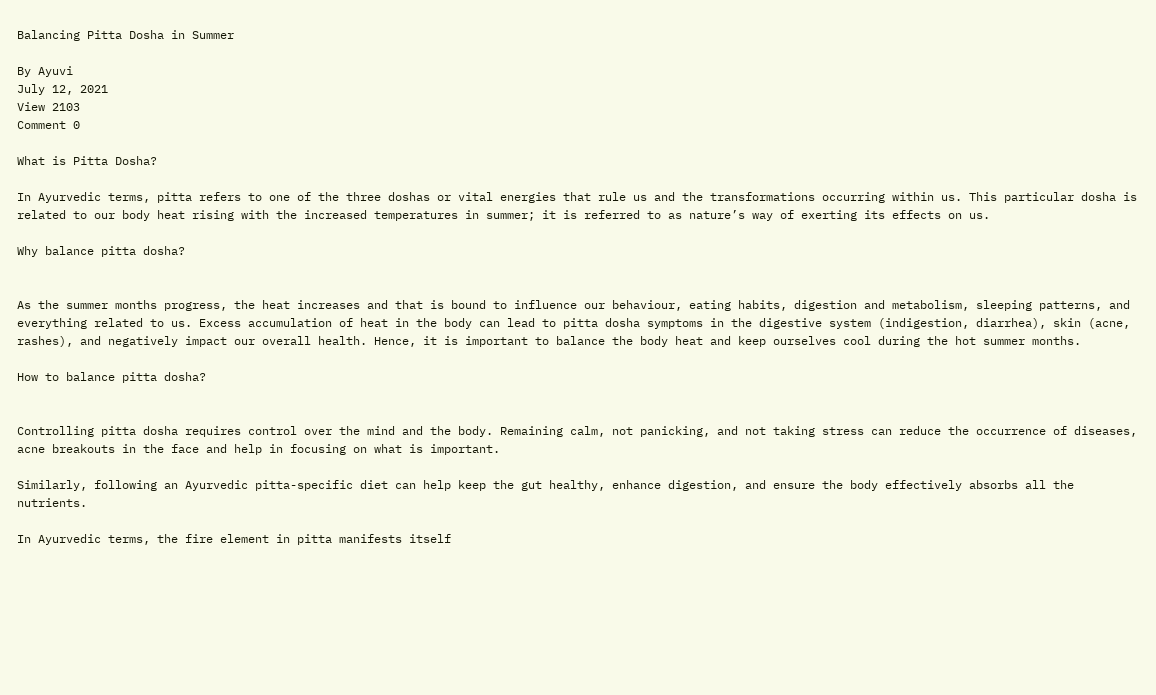Balancing Pitta Dosha in Summer

By Ayuvi
July 12, 2021
View 2103
Comment 0

What is Pitta Dosha?

In Ayurvedic terms, pitta refers to one of the three doshas or vital energies that rule us and the transformations occurring within us. This particular dosha is related to our body heat rising with the increased temperatures in summer; it is referred to as nature’s way of exerting its effects on us.

Why balance pitta dosha?


As the summer months progress, the heat increases and that is bound to influence our behaviour, eating habits, digestion and metabolism, sleeping patterns, and everything related to us. Excess accumulation of heat in the body can lead to pitta dosha symptoms in the digestive system (indigestion, diarrhea), skin (acne, rashes), and negatively impact our overall health. Hence, it is important to balance the body heat and keep ourselves cool during the hot summer months.

How to balance pitta dosha?


Controlling pitta dosha requires control over the mind and the body. Remaining calm, not panicking, and not taking stress can reduce the occurrence of diseases, acne breakouts in the face and help in focusing on what is important.

Similarly, following an Ayurvedic pitta-specific diet can help keep the gut healthy, enhance digestion, and ensure the body effectively absorbs all the nutrients.

In Ayurvedic terms, the fire element in pitta manifests itself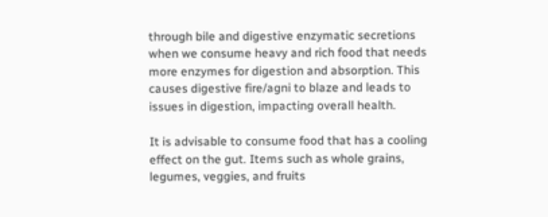through bile and digestive enzymatic secretions when we consume heavy and rich food that needs more enzymes for digestion and absorption. This causes digestive fire/agni to blaze and leads to issues in digestion, impacting overall health.

It is advisable to consume food that has a cooling effect on the gut. Items such as whole grains, legumes, veggies, and fruits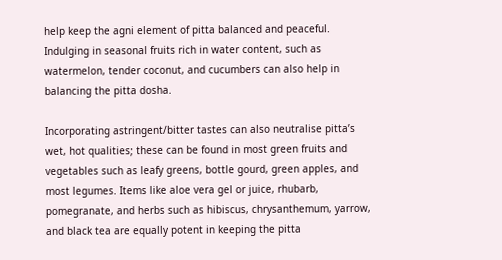help keep the agni element of pitta balanced and peaceful. Indulging in seasonal fruits rich in water content, such as watermelon, tender coconut, and cucumbers can also help in balancing the pitta dosha.

Incorporating astringent/bitter tastes can also neutralise pitta’s wet, hot qualities; these can be found in most green fruits and vegetables such as leafy greens, bottle gourd, green apples, and most legumes. Items like aloe vera gel or juice, rhubarb, pomegranate, and herbs such as hibiscus, chrysanthemum, yarrow, and black tea are equally potent in keeping the pitta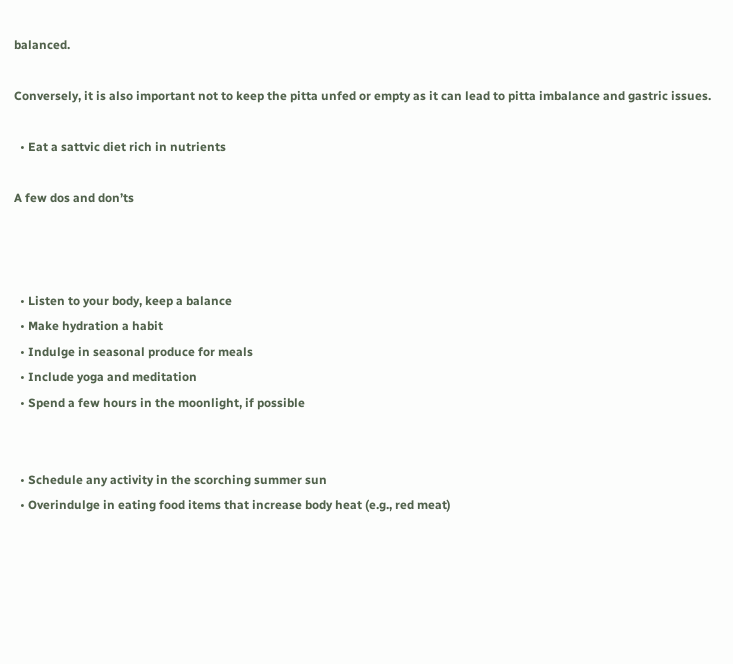balanced.

Conversely, it is also important not to keep the pitta unfed or empty as it can lead to pitta imbalance and gastric issues.

  • Eat a sattvic diet rich in nutrients

A few dos and don’ts



  • Listen to your body, keep a balance
  • Make hydration a habit
  • Indulge in seasonal produce for meals
  • Include yoga and meditation
  • Spend a few hours in the moonlight, if possible


  • Schedule any activity in the scorching summer sun
  • Overindulge in eating food items that increase body heat (e.g., red meat)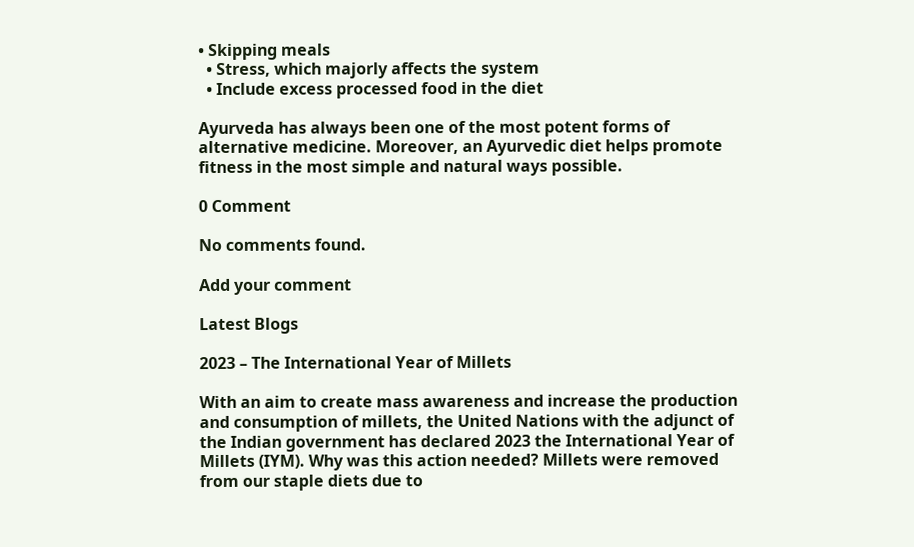• Skipping meals
  • Stress, which majorly affects the system
  • Include excess processed food in the diet

Ayurveda has always been one of the most potent forms of alternative medicine. Moreover, an Ayurvedic diet helps promote fitness in the most simple and natural ways possible.

0 Comment

No comments found.

Add your comment

Latest Blogs

2023 – The International Year of Millets

With an aim to create mass awareness and increase the production and consumption of millets, the United Nations with the adjunct of the Indian government has declared 2023 the International Year of Millets (IYM). Why was this action needed? Millets were removed from our staple diets due to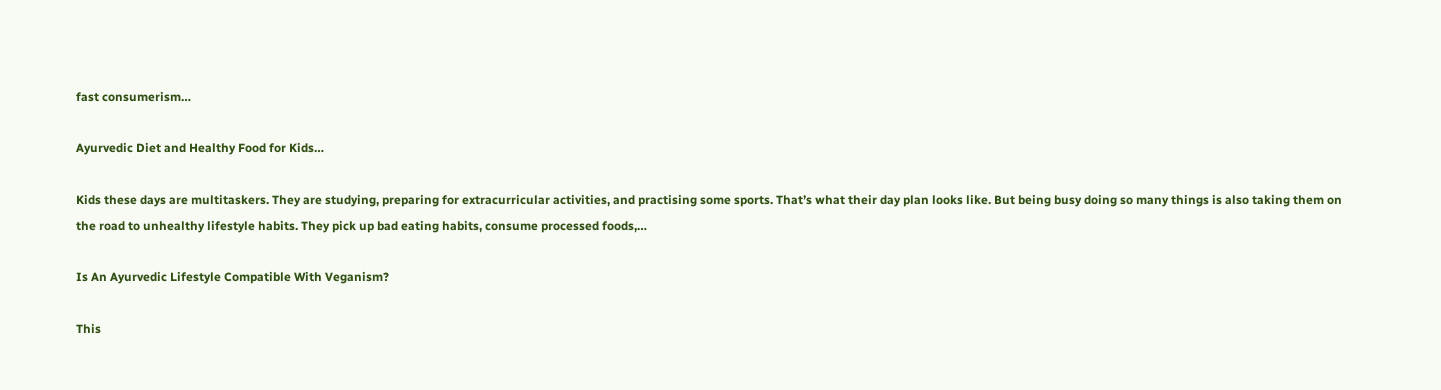fast consumerism…

Ayurvedic Diet and Healthy Food for Kids…

Kids these days are multitaskers. They are studying, preparing for extracurricular activities, and practising some sports. That’s what their day plan looks like. But being busy doing so many things is also taking them on the road to unhealthy lifestyle habits. They pick up bad eating habits, consume processed foods,…

Is An Ayurvedic Lifestyle Compatible With Veganism?

This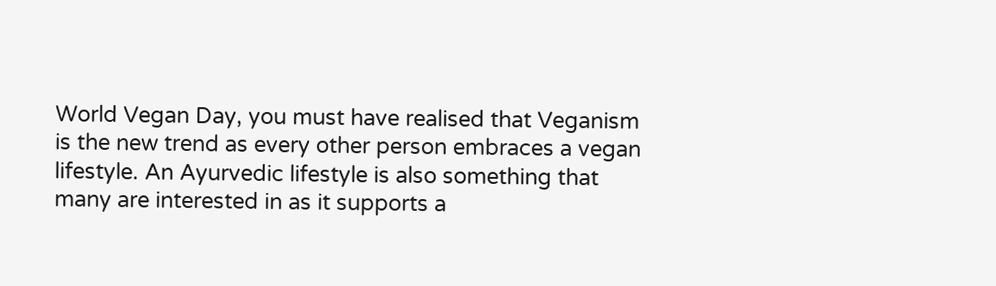World Vegan Day, you must have realised that Veganism is the new trend as every other person embraces a vegan lifestyle. An Ayurvedic lifestyle is also something that many are interested in as it supports a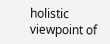holistic viewpoint of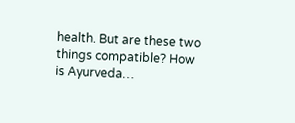health. But are these two things compatible? How is Ayurveda…